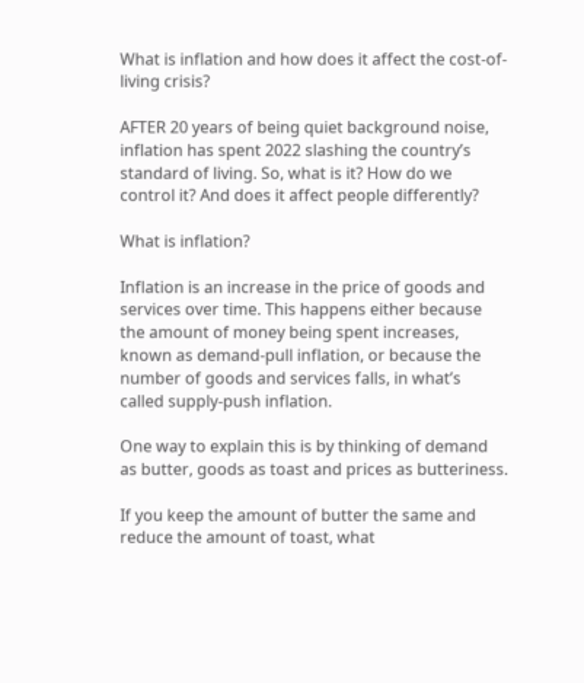What is inflation and how does it affect the cost-of-living crisis?

AFTER 20 years of being quiet background noise, inflation has spent 2022 slashing the country’s standard of living. So, what is it? How do we control it? And does it affect people differently?

What is inflation?

Inflation is an increase in the price of goods and services over time. This happens either because the amount of money being spent increases, known as demand-pull inflation, or because the number of goods and services falls, in what’s called supply-push inflation.

One way to explain this is by thinking of demand as butter, goods as toast and prices as butteriness.

If you keep the amount of butter the same and reduce the amount of toast, what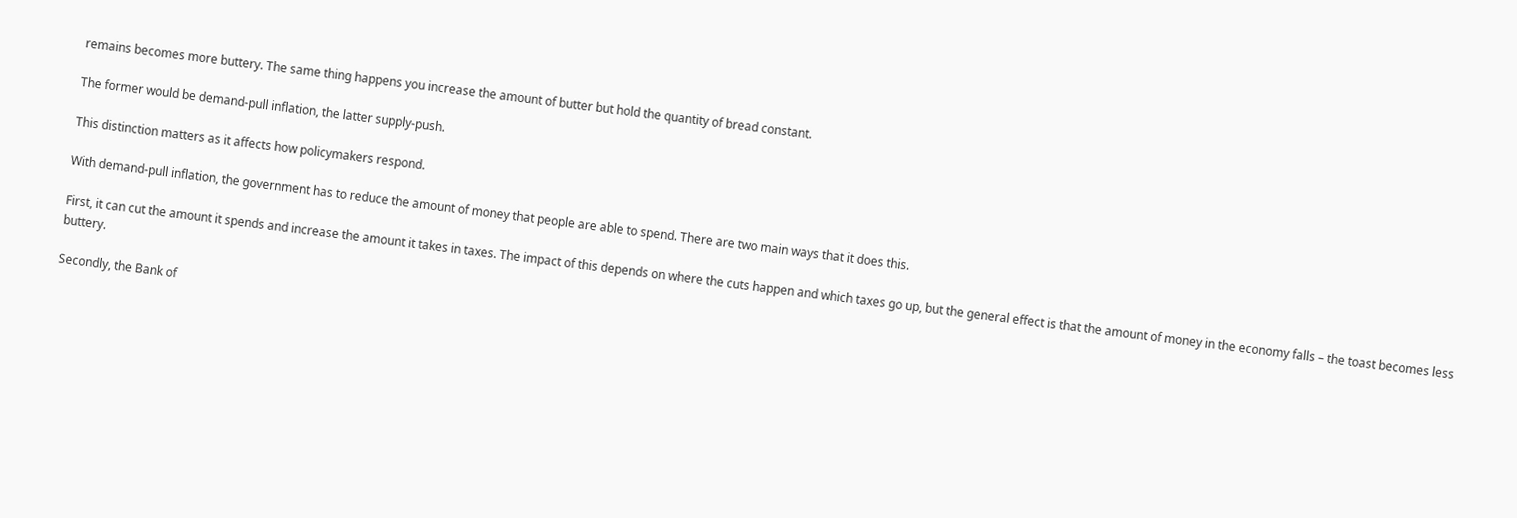remains becomes more buttery. The same thing happens you increase the amount of butter but hold the quantity of bread constant.

The former would be demand-pull inflation, the latter supply-push.

This distinction matters as it affects how policymakers respond.

With demand-pull inflation, the government has to reduce the amount of money that people are able to spend. There are two main ways that it does this.

First, it can cut the amount it spends and increase the amount it takes in taxes. The impact of this depends on where the cuts happen and which taxes go up, but the general effect is that the amount of money in the economy falls – the toast becomes less buttery.

Secondly, the Bank of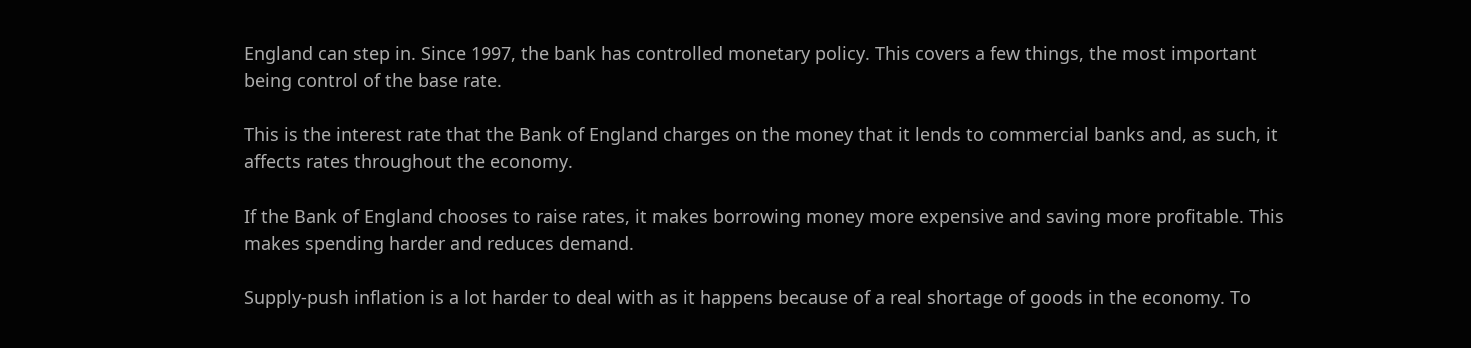England can step in. Since 1997, the bank has controlled monetary policy. This covers a few things, the most important being control of the base rate.

This is the interest rate that the Bank of England charges on the money that it lends to commercial banks and, as such, it affects rates throughout the economy.

If the Bank of England chooses to raise rates, it makes borrowing money more expensive and saving more profitable. This makes spending harder and reduces demand.

Supply-push inflation is a lot harder to deal with as it happens because of a real shortage of goods in the economy. To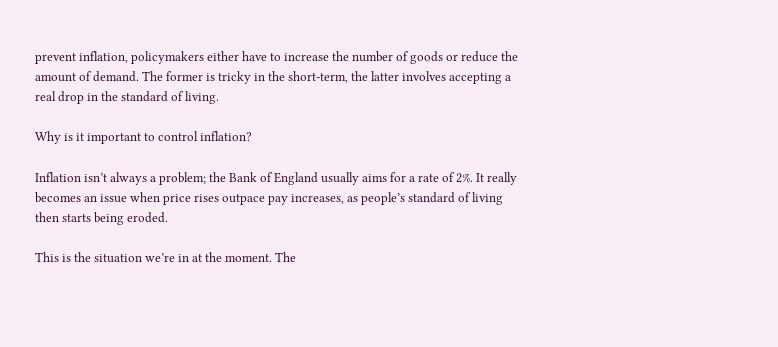prevent inflation, policymakers either have to increase the number of goods or reduce the amount of demand. The former is tricky in the short-term, the latter involves accepting a real drop in the standard of living.

Why is it important to control inflation?

Inflation isn’t always a problem; the Bank of England usually aims for a rate of 2%. It really becomes an issue when price rises outpace pay increases, as people’s standard of living then starts being eroded.

This is the situation we’re in at the moment. The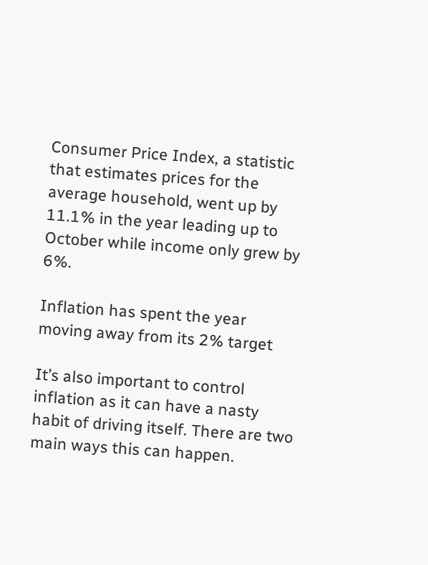Consumer Price Index, a statistic that estimates prices for the average household, went up by 11.1% in the year leading up to October while income only grew by 6%.

Inflation has spent the year moving away from its 2% target

It’s also important to control inflation as it can have a nasty habit of driving itself. There are two main ways this can happen.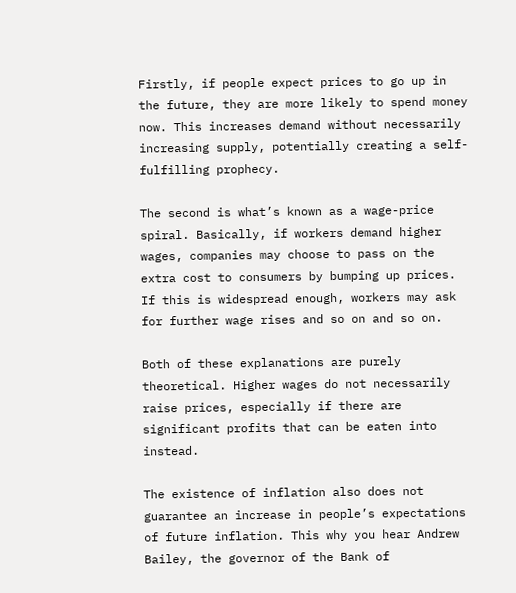Firstly, if people expect prices to go up in the future, they are more likely to spend money now. This increases demand without necessarily increasing supply, potentially creating a self-fulfilling prophecy.

The second is what’s known as a wage-price spiral. Basically, if workers demand higher wages, companies may choose to pass on the extra cost to consumers by bumping up prices. If this is widespread enough, workers may ask for further wage rises and so on and so on.

Both of these explanations are purely theoretical. Higher wages do not necessarily raise prices, especially if there are significant profits that can be eaten into instead.

The existence of inflation also does not guarantee an increase in people’s expectations of future inflation. This why you hear Andrew Bailey, the governor of the Bank of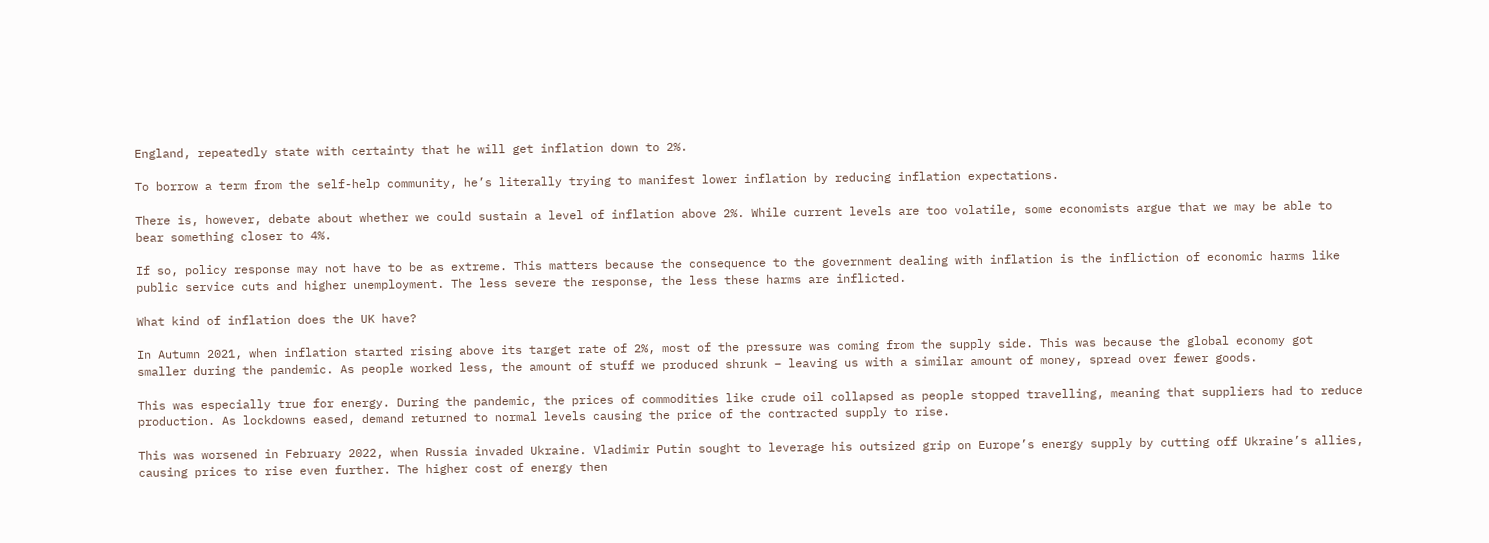England, repeatedly state with certainty that he will get inflation down to 2%.

To borrow a term from the self-help community, he’s literally trying to manifest lower inflation by reducing inflation expectations.

There is, however, debate about whether we could sustain a level of inflation above 2%. While current levels are too volatile, some economists argue that we may be able to bear something closer to 4%.

If so, policy response may not have to be as extreme. This matters because the consequence to the government dealing with inflation is the infliction of economic harms like public service cuts and higher unemployment. The less severe the response, the less these harms are inflicted.

What kind of inflation does the UK have?

In Autumn 2021, when inflation started rising above its target rate of 2%, most of the pressure was coming from the supply side. This was because the global economy got smaller during the pandemic. As people worked less, the amount of stuff we produced shrunk – leaving us with a similar amount of money, spread over fewer goods.

This was especially true for energy. During the pandemic, the prices of commodities like crude oil collapsed as people stopped travelling, meaning that suppliers had to reduce production. As lockdowns eased, demand returned to normal levels causing the price of the contracted supply to rise.

This was worsened in February 2022, when Russia invaded Ukraine. Vladimir Putin sought to leverage his outsized grip on Europe’s energy supply by cutting off Ukraine’s allies, causing prices to rise even further. The higher cost of energy then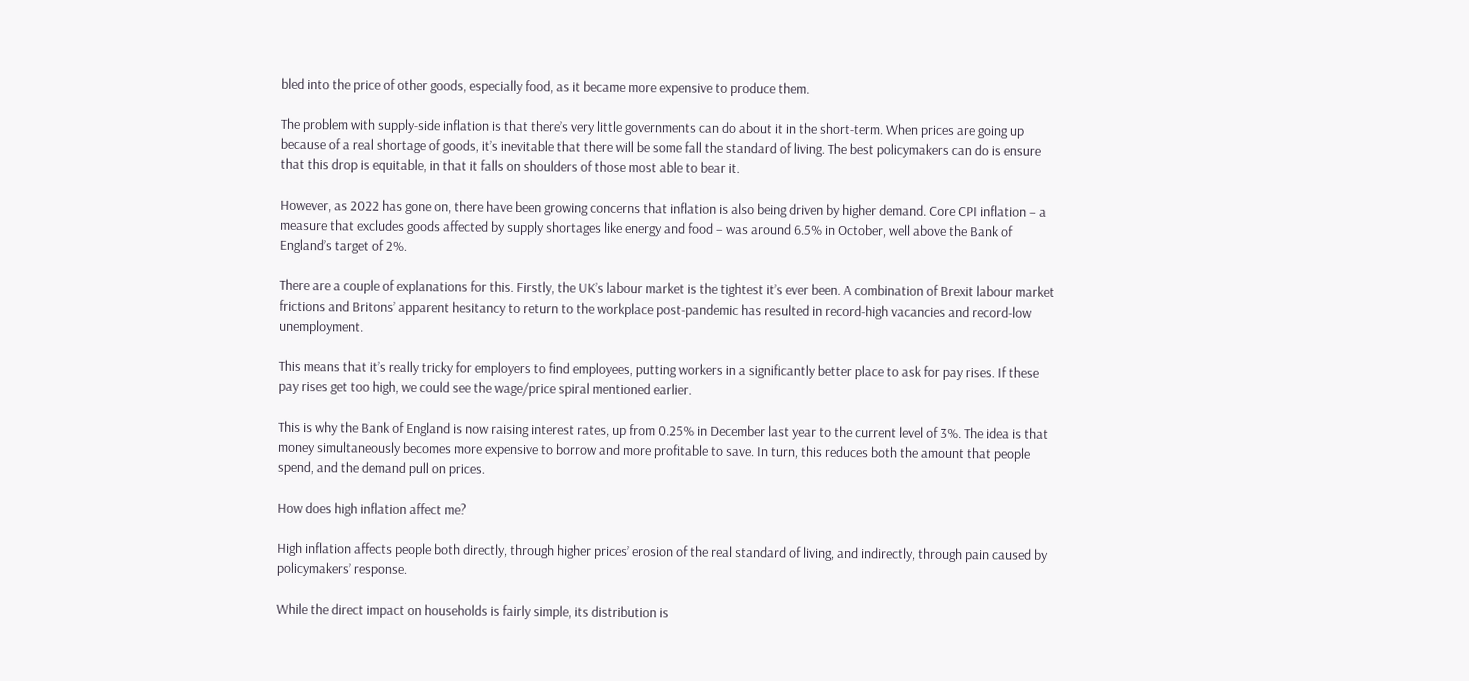bled into the price of other goods, especially food, as it became more expensive to produce them.

The problem with supply-side inflation is that there’s very little governments can do about it in the short-term. When prices are going up because of a real shortage of goods, it’s inevitable that there will be some fall the standard of living. The best policymakers can do is ensure that this drop is equitable, in that it falls on shoulders of those most able to bear it.

However, as 2022 has gone on, there have been growing concerns that inflation is also being driven by higher demand. Core CPI inflation – a measure that excludes goods affected by supply shortages like energy and food – was around 6.5% in October, well above the Bank of England’s target of 2%.

There are a couple of explanations for this. Firstly, the UK’s labour market is the tightest it’s ever been. A combination of Brexit labour market frictions and Britons’ apparent hesitancy to return to the workplace post-pandemic has resulted in record-high vacancies and record-low unemployment.

This means that it’s really tricky for employers to find employees, putting workers in a significantly better place to ask for pay rises. If these pay rises get too high, we could see the wage/price spiral mentioned earlier.

This is why the Bank of England is now raising interest rates, up from 0.25% in December last year to the current level of 3%. The idea is that money simultaneously becomes more expensive to borrow and more profitable to save. In turn, this reduces both the amount that people spend, and the demand pull on prices.

How does high inflation affect me?

High inflation affects people both directly, through higher prices’ erosion of the real standard of living, and indirectly, through pain caused by policymakers’ response.

While the direct impact on households is fairly simple, its distribution is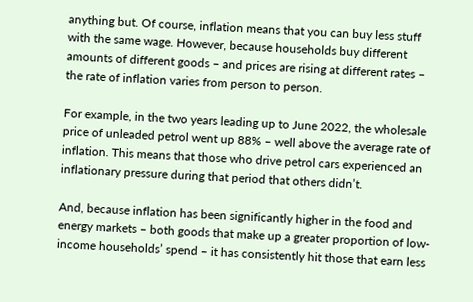anything but. Of course, inflation means that you can buy less stuff with the same wage. However, because households buy different amounts of different goods – and prices are rising at different rates – the rate of inflation varies from person to person.

For example, in the two years leading up to June 2022, the wholesale price of unleaded petrol went up 88% – well above the average rate of inflation. This means that those who drive petrol cars experienced an inflationary pressure during that period that others didn’t.

And, because inflation has been significantly higher in the food and energy markets – both goods that make up a greater proportion of low-income households’ spend – it has consistently hit those that earn less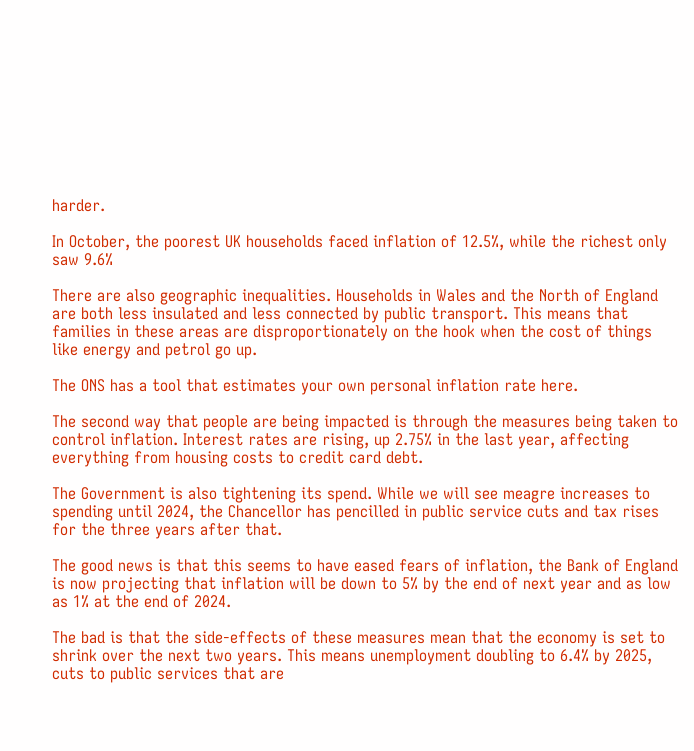harder.

In October, the poorest UK households faced inflation of 12.5%, while the richest only saw 9.6%

There are also geographic inequalities. Households in Wales and the North of England are both less insulated and less connected by public transport. This means that families in these areas are disproportionately on the hook when the cost of things like energy and petrol go up.

The ONS has a tool that estimates your own personal inflation rate here.

The second way that people are being impacted is through the measures being taken to control inflation. Interest rates are rising, up 2.75% in the last year, affecting everything from housing costs to credit card debt.

The Government is also tightening its spend. While we will see meagre increases to spending until 2024, the Chancellor has pencilled in public service cuts and tax rises for the three years after that.

The good news is that this seems to have eased fears of inflation, the Bank of England is now projecting that inflation will be down to 5% by the end of next year and as low as 1% at the end of 2024.

The bad is that the side-effects of these measures mean that the economy is set to shrink over the next two years. This means unemployment doubling to 6.4% by 2025, cuts to public services that are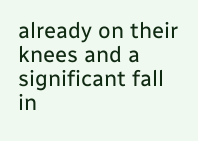already on their knees and a significant fall in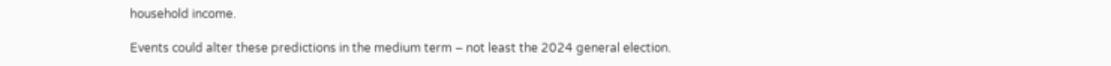household income.

Events could alter these predictions in the medium term – not least the 2024 general election.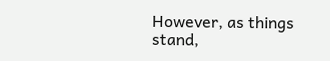However, as things stand,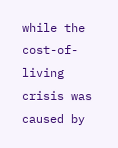while the cost-of-living crisis was caused by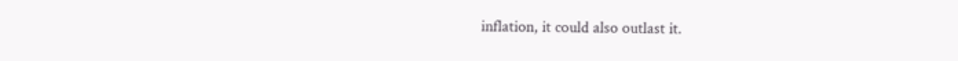inflation, it could also outlast it.